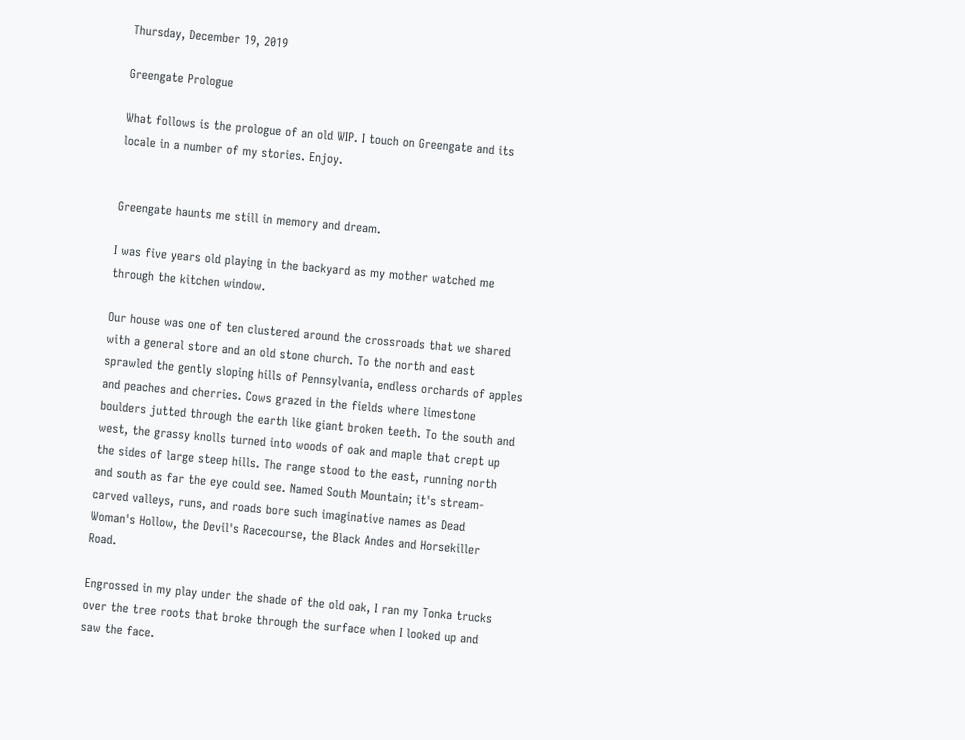Thursday, December 19, 2019

Greengate Prologue

What follows is the prologue of an old WIP. I touch on Greengate and its locale in a number of my stories. Enjoy.


Greengate haunts me still in memory and dream.

I was five years old playing in the backyard as my mother watched me through the kitchen window.

Our house was one of ten clustered around the crossroads that we shared with a general store and an old stone church. To the north and east sprawled the gently sloping hills of Pennsylvania, endless orchards of apples and peaches and cherries. Cows grazed in the fields where limestone boulders jutted through the earth like giant broken teeth. To the south and west, the grassy knolls turned into woods of oak and maple that crept up the sides of large steep hills. The range stood to the east, running north and south as far the eye could see. Named South Mountain; it's stream-carved valleys, runs, and roads bore such imaginative names as Dead Woman's Hollow, the Devil's Racecourse, the Black Andes and Horsekiller Road.

Engrossed in my play under the shade of the old oak, I ran my Tonka trucks over the tree roots that broke through the surface when I looked up and saw the face.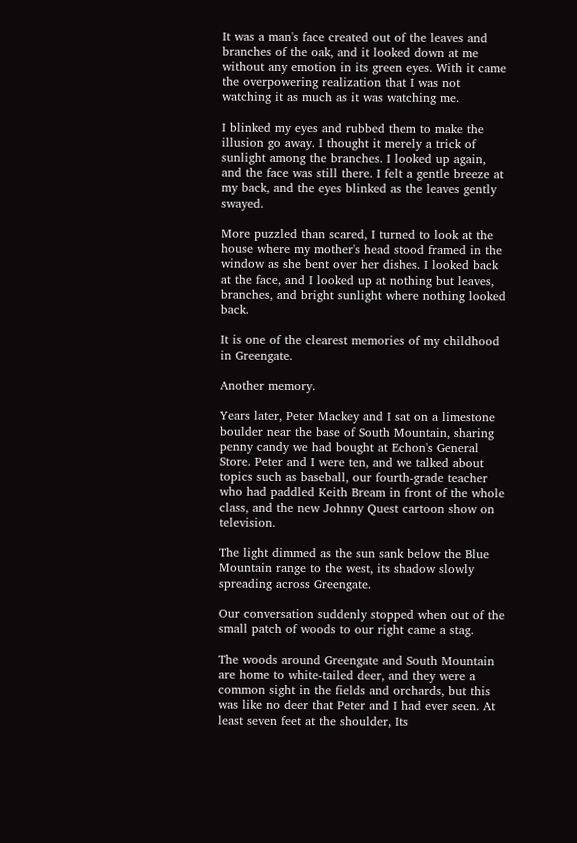It was a man's face created out of the leaves and branches of the oak, and it looked down at me without any emotion in its green eyes. With it came the overpowering realization that I was not watching it as much as it was watching me.

I blinked my eyes and rubbed them to make the illusion go away. I thought it merely a trick of sunlight among the branches. I looked up again, and the face was still there. I felt a gentle breeze at my back, and the eyes blinked as the leaves gently swayed.

More puzzled than scared, I turned to look at the house where my mother's head stood framed in the window as she bent over her dishes. I looked back at the face, and I looked up at nothing but leaves, branches, and bright sunlight where nothing looked back.

It is one of the clearest memories of my childhood in Greengate.

Another memory.

Years later, Peter Mackey and I sat on a limestone boulder near the base of South Mountain, sharing penny candy we had bought at Echon's General Store. Peter and I were ten, and we talked about topics such as baseball, our fourth-grade teacher who had paddled Keith Bream in front of the whole class, and the new Johnny Quest cartoon show on television.

The light dimmed as the sun sank below the Blue Mountain range to the west, its shadow slowly spreading across Greengate.

Our conversation suddenly stopped when out of the small patch of woods to our right came a stag.

The woods around Greengate and South Mountain are home to white-tailed deer, and they were a common sight in the fields and orchards, but this was like no deer that Peter and I had ever seen. At least seven feet at the shoulder, Its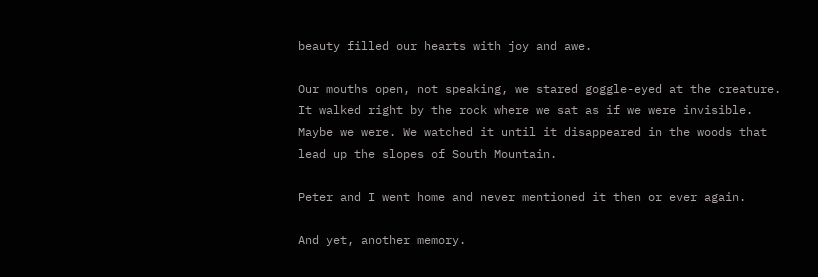beauty filled our hearts with joy and awe.

Our mouths open, not speaking, we stared goggle-eyed at the creature. It walked right by the rock where we sat as if we were invisible. Maybe we were. We watched it until it disappeared in the woods that lead up the slopes of South Mountain.

Peter and I went home and never mentioned it then or ever again.

And yet, another memory.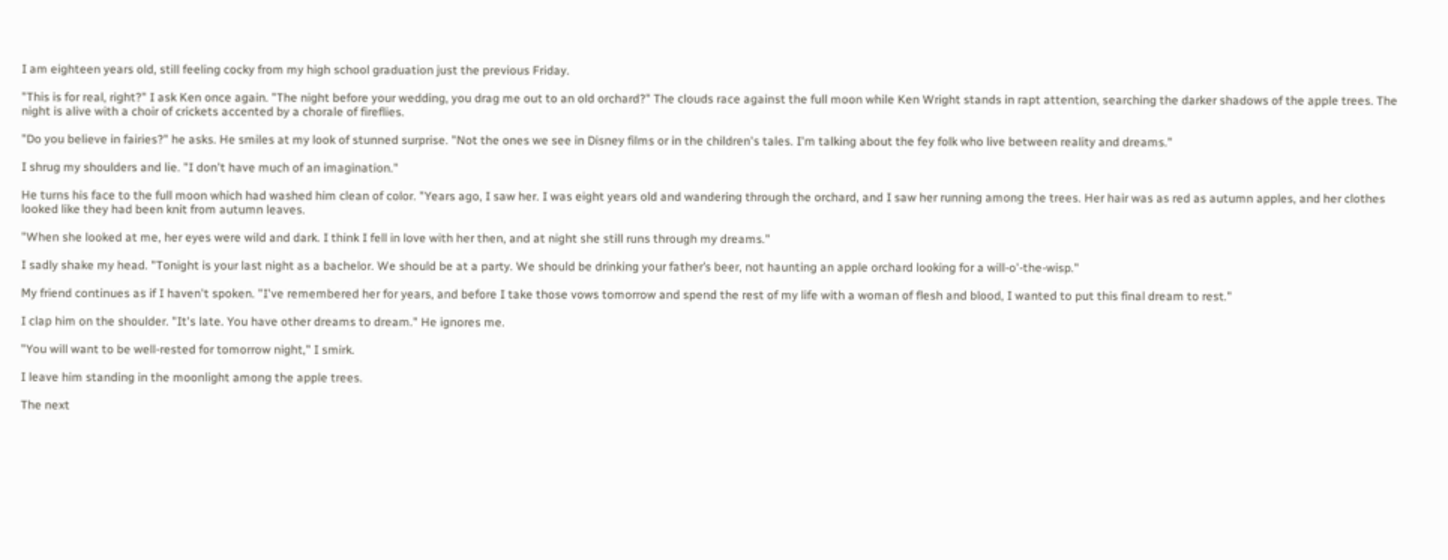I am eighteen years old, still feeling cocky from my high school graduation just the previous Friday.

"This is for real, right?" I ask Ken once again. "The night before your wedding, you drag me out to an old orchard?" The clouds race against the full moon while Ken Wright stands in rapt attention, searching the darker shadows of the apple trees. The night is alive with a choir of crickets accented by a chorale of fireflies.

"Do you believe in fairies?" he asks. He smiles at my look of stunned surprise. "Not the ones we see in Disney films or in the children's tales. I'm talking about the fey folk who live between reality and dreams."

I shrug my shoulders and lie. "I don't have much of an imagination."

He turns his face to the full moon which had washed him clean of color. "Years ago, I saw her. I was eight years old and wandering through the orchard, and I saw her running among the trees. Her hair was as red as autumn apples, and her clothes looked like they had been knit from autumn leaves.

"When she looked at me, her eyes were wild and dark. I think I fell in love with her then, and at night she still runs through my dreams."

I sadly shake my head. "Tonight is your last night as a bachelor. We should be at a party. We should be drinking your father’s beer, not haunting an apple orchard looking for a will-o'-the-wisp."

My friend continues as if I haven't spoken. "I've remembered her for years, and before I take those vows tomorrow and spend the rest of my life with a woman of flesh and blood, I wanted to put this final dream to rest."

I clap him on the shoulder. "It's late. You have other dreams to dream." He ignores me.

"You will want to be well-rested for tomorrow night," I smirk.

I leave him standing in the moonlight among the apple trees.

The next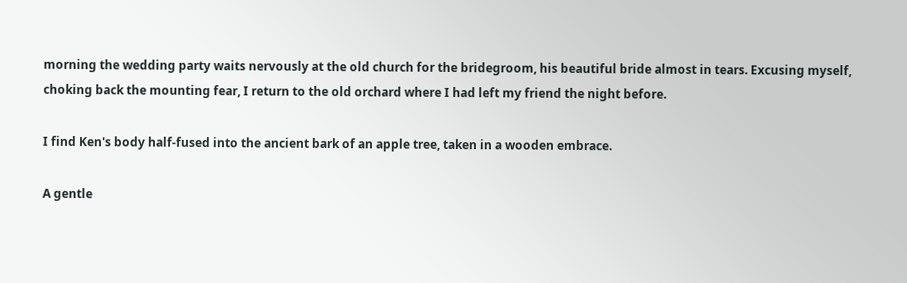morning the wedding party waits nervously at the old church for the bridegroom, his beautiful bride almost in tears. Excusing myself, choking back the mounting fear, I return to the old orchard where I had left my friend the night before.

I find Ken's body half-fused into the ancient bark of an apple tree, taken in a wooden embrace.

A gentle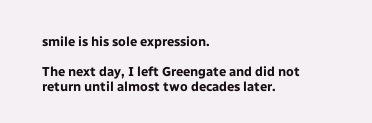smile is his sole expression.

The next day, I left Greengate and did not return until almost two decades later.